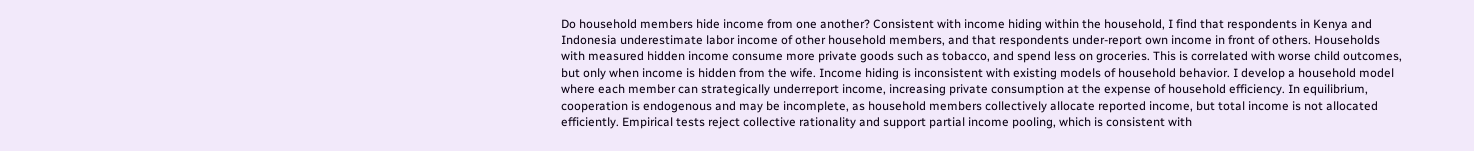Do household members hide income from one another? Consistent with income hiding within the household, I find that respondents in Kenya and Indonesia underestimate labor income of other household members, and that respondents under-report own income in front of others. Households with measured hidden income consume more private goods such as tobacco, and spend less on groceries. This is correlated with worse child outcomes, but only when income is hidden from the wife. Income hiding is inconsistent with existing models of household behavior. I develop a household model where each member can strategically underreport income, increasing private consumption at the expense of household efficiency. In equilibrium, cooperation is endogenous and may be incomplete, as household members collectively allocate reported income, but total income is not allocated efficiently. Empirical tests reject collective rationality and support partial income pooling, which is consistent with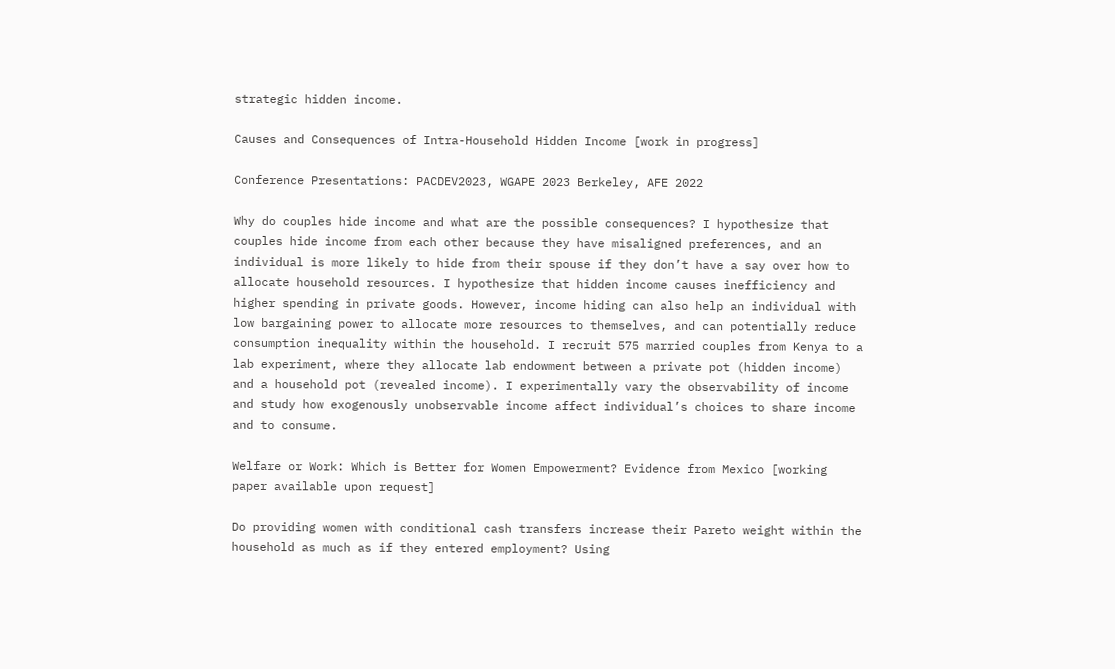strategic hidden income.

Causes and Consequences of Intra-Household Hidden Income [work in progress]

Conference Presentations: PACDEV2023, WGAPE 2023 Berkeley, AFE 2022

Why do couples hide income and what are the possible consequences? I hypothesize that couples hide income from each other because they have misaligned preferences, and an individual is more likely to hide from their spouse if they don’t have a say over how to allocate household resources. I hypothesize that hidden income causes inefficiency and higher spending in private goods. However, income hiding can also help an individual with low bargaining power to allocate more resources to themselves, and can potentially reduce consumption inequality within the household. I recruit 575 married couples from Kenya to a lab experiment, where they allocate lab endowment between a private pot (hidden income) and a household pot (revealed income). I experimentally vary the observability of income and study how exogenously unobservable income affect individual’s choices to share income and to consume.

Welfare or Work: Which is Better for Women Empowerment? Evidence from Mexico [working paper available upon request]

Do providing women with conditional cash transfers increase their Pareto weight within the household as much as if they entered employment? Using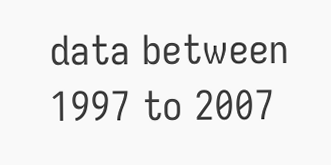data between 1997 to 2007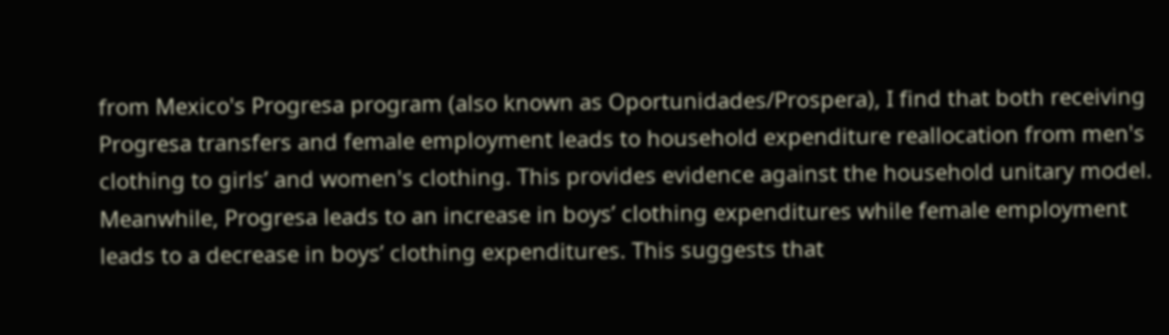from Mexico's Progresa program (also known as Oportunidades/Prospera), I find that both receiving Progresa transfers and female employment leads to household expenditure reallocation from men's clothing to girls’ and women's clothing. This provides evidence against the household unitary model. Meanwhile, Progresa leads to an increase in boys’ clothing expenditures while female employment leads to a decrease in boys’ clothing expenditures. This suggests that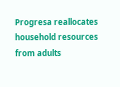Progresa reallocates household resources from adults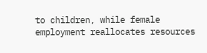to children, while female employment reallocates resources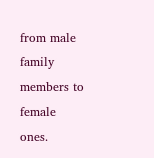from male family members to female ones.